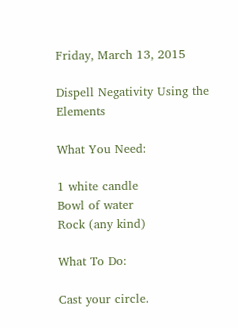Friday, March 13, 2015

Dispell Negativity Using the Elements

What You Need:

1 white candle
Bowl of water
Rock (any kind)

What To Do:

Cast your circle.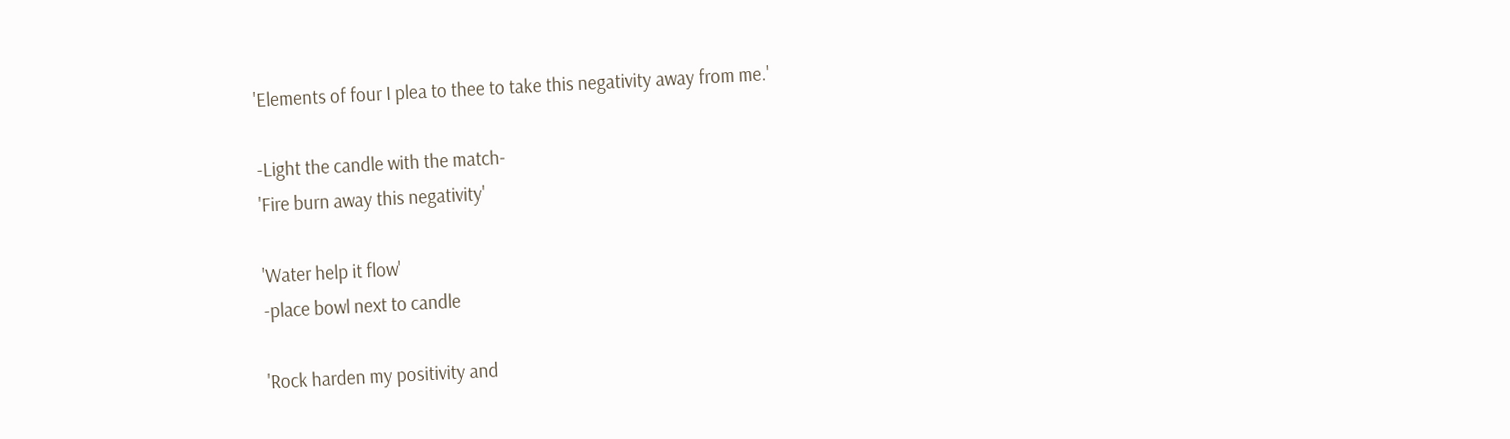'Elements of four I plea to thee to take this negativity away from me.'

-Light the candle with the match-
'Fire burn away this negativity'

'Water help it flow'
-place bowl next to candle

'Rock harden my positivity and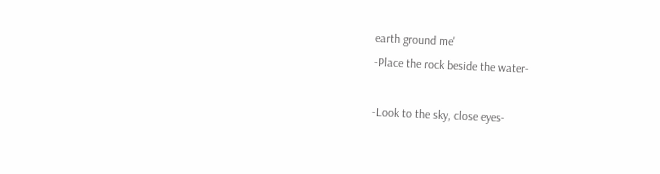earth ground me'
-Place the rock beside the water-

-Look to the sky, close eyes-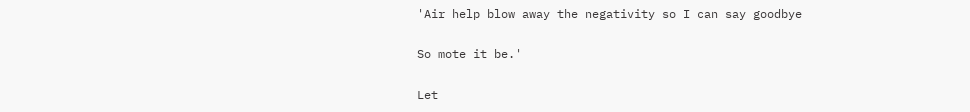'Air help blow away the negativity so I can say goodbye

So mote it be.'

Let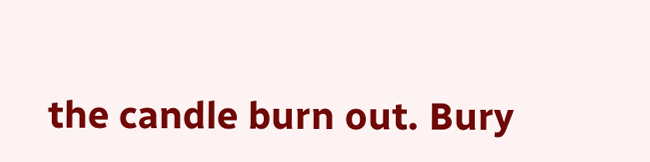the candle burn out. Bury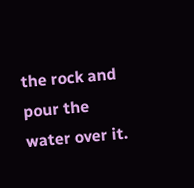the rock and pour the water over it.